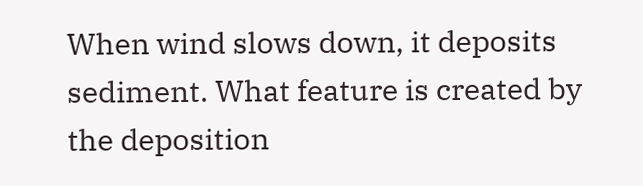When wind slows down, it deposits sediment. What feature is created by the deposition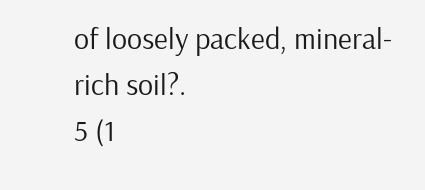of loosely packed, mineral-rich soil?.
5 (1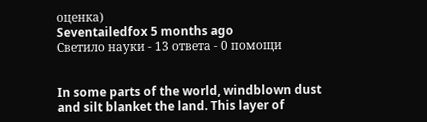оценка)
Seventailedfox 5 months ago
Светило науки - 13 ответа - 0 помощи


In some parts of the world, windblown dust and silt blanket the land. This layer of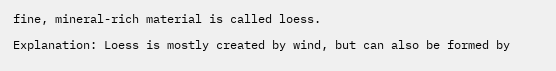fine, mineral-rich material is called loess.

Explanation: Loess is mostly created by wind, but can also be formed by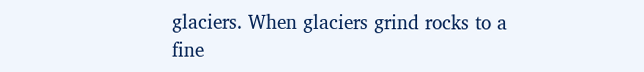glaciers. When glaciers grind rocks to a fine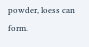powder, loess can form.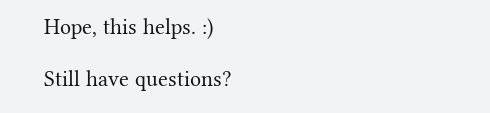Hope, this helps. :)

Still have questions?